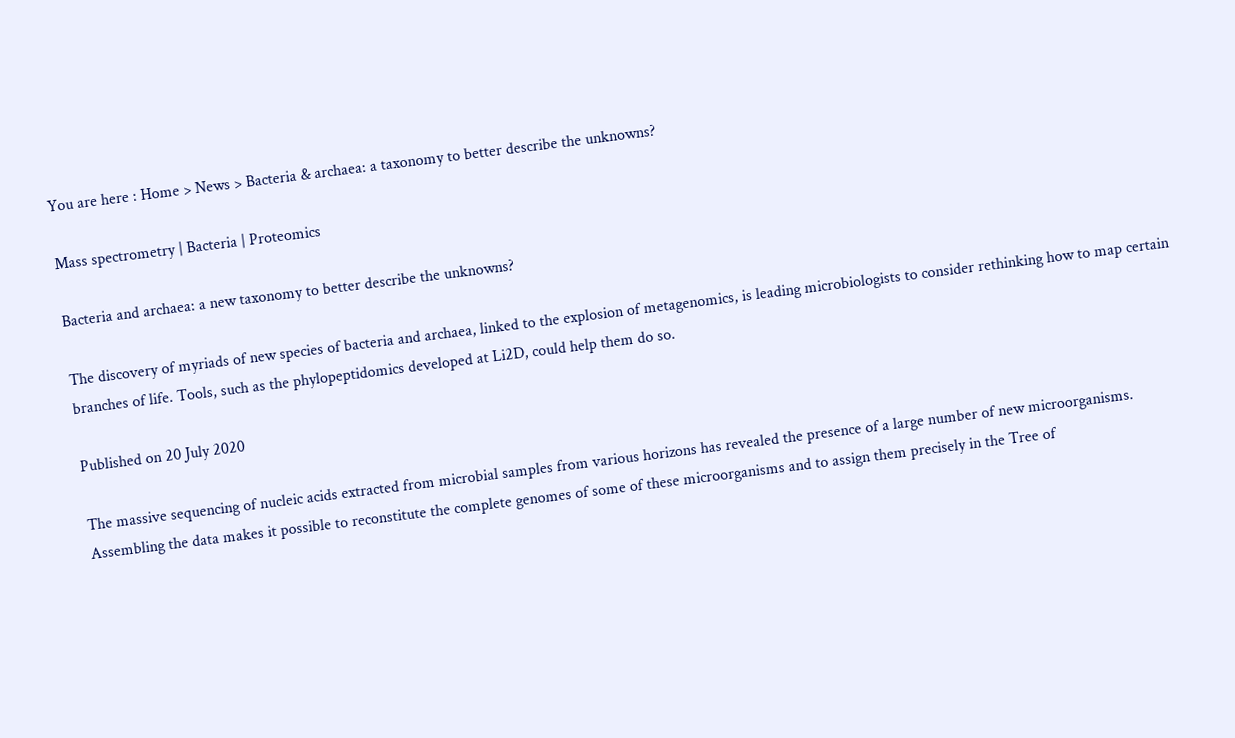You are here : Home > News > Bacteria & archaea: a taxonomy to better describe the unknowns?

Mass spectrometry | Bacteria | Proteomics

Bacteria and archaea: a new taxonomy to better describe the unknowns?

The discovery of myriads of new species of bacteria and archaea, linked to the explosion of metagenomics, is leading microbiologists to consider rethinking how to map certain branches of life. Tools, such as the phylopeptidomics developed at Li2D, could help them do so.

Published on 20 July 2020

The massive sequencing of nucleic acids extracted from microbial samples from various horizons has revealed the presence of a large number of new microorganisms. Assembling the data makes it possible to reconstitute the complete genomes of some of these microorganisms and to assign them precisely in the Tree of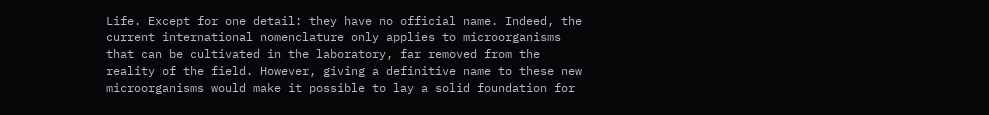Life. Except for one detail: they have no official name. Indeed, the current international nomenclature only applies to microorganisms that can be cultivated in the laboratory, far removed from the reality of the field. However, giving a definitive name to these new microorganisms would make it possible to lay a solid foundation for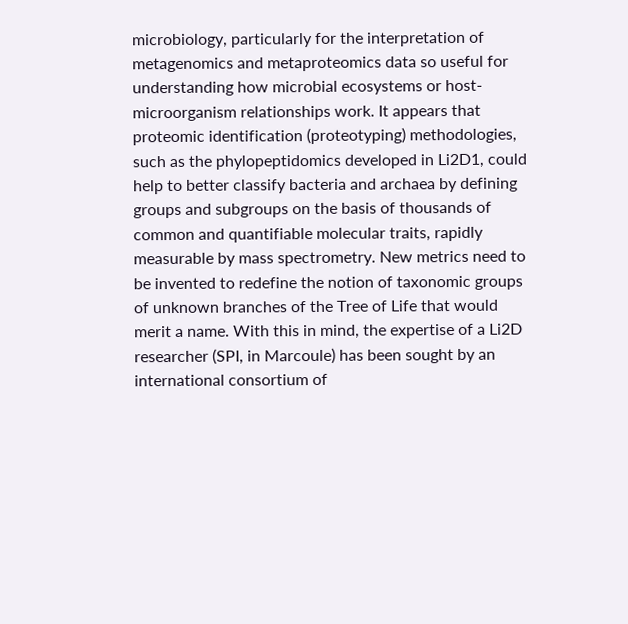microbiology, particularly for the interpretation of metagenomics and metaproteomics data so useful for understanding how microbial ecosystems or host-microorganism relationships work. It appears that proteomic identification (proteotyping) methodologies, such as the phylopeptidomics developed in Li2D1, could help to better classify bacteria and archaea by defining groups and subgroups on the basis of thousands of common and quantifiable molecular traits, rapidly measurable by mass spectrometry. New metrics need to be invented to redefine the notion of taxonomic groups of unknown branches of the Tree of Life that would merit a name. With this in mind, the expertise of a Li2D researcher (SPI, in Marcoule) has been sought by an international consortium of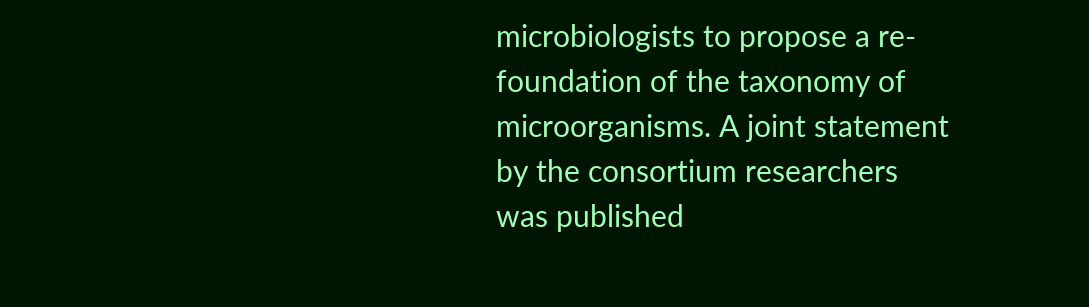microbiologists to propose a re-foundation of the taxonomy of microorganisms. A joint statement by the consortium researchers was published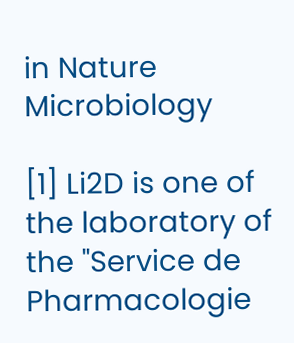in Nature Microbiology

[1] Li2D is one of the laboratory of the "Service de Pharmacologie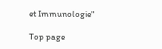et Immunologie"

Top page